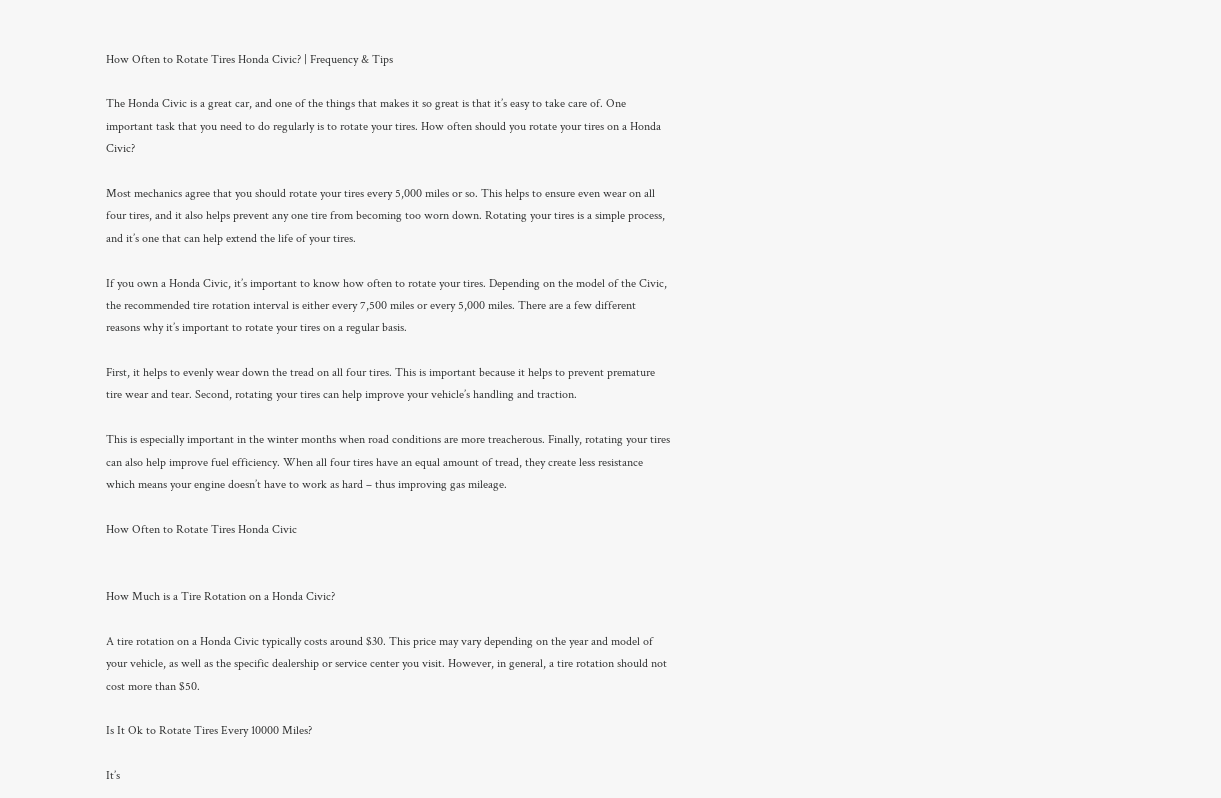How Often to Rotate Tires Honda Civic? | Frequency & Tips

The Honda Civic is a great car, and one of the things that makes it so great is that it’s easy to take care of. One important task that you need to do regularly is to rotate your tires. How often should you rotate your tires on a Honda Civic?

Most mechanics agree that you should rotate your tires every 5,000 miles or so. This helps to ensure even wear on all four tires, and it also helps prevent any one tire from becoming too worn down. Rotating your tires is a simple process, and it’s one that can help extend the life of your tires.

If you own a Honda Civic, it’s important to know how often to rotate your tires. Depending on the model of the Civic, the recommended tire rotation interval is either every 7,500 miles or every 5,000 miles. There are a few different reasons why it’s important to rotate your tires on a regular basis.

First, it helps to evenly wear down the tread on all four tires. This is important because it helps to prevent premature tire wear and tear. Second, rotating your tires can help improve your vehicle’s handling and traction.

This is especially important in the winter months when road conditions are more treacherous. Finally, rotating your tires can also help improve fuel efficiency. When all four tires have an equal amount of tread, they create less resistance which means your engine doesn’t have to work as hard – thus improving gas mileage.

How Often to Rotate Tires Honda Civic


How Much is a Tire Rotation on a Honda Civic?

A tire rotation on a Honda Civic typically costs around $30. This price may vary depending on the year and model of your vehicle, as well as the specific dealership or service center you visit. However, in general, a tire rotation should not cost more than $50.

Is It Ok to Rotate Tires Every 10000 Miles?

It’s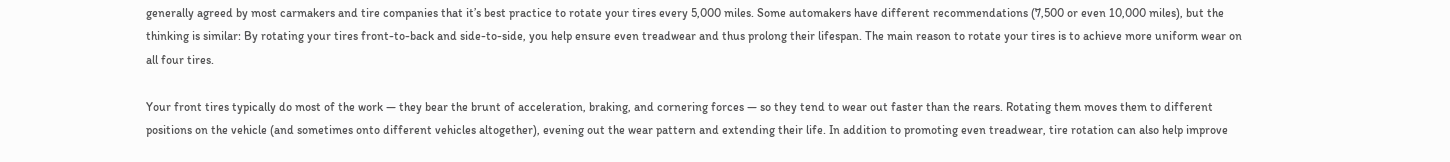generally agreed by most carmakers and tire companies that it’s best practice to rotate your tires every 5,000 miles. Some automakers have different recommendations (7,500 or even 10,000 miles), but the thinking is similar: By rotating your tires front-to-back and side-to-side, you help ensure even treadwear and thus prolong their lifespan. The main reason to rotate your tires is to achieve more uniform wear on all four tires.

Your front tires typically do most of the work — they bear the brunt of acceleration, braking, and cornering forces — so they tend to wear out faster than the rears. Rotating them moves them to different positions on the vehicle (and sometimes onto different vehicles altogether), evening out the wear pattern and extending their life. In addition to promoting even treadwear, tire rotation can also help improve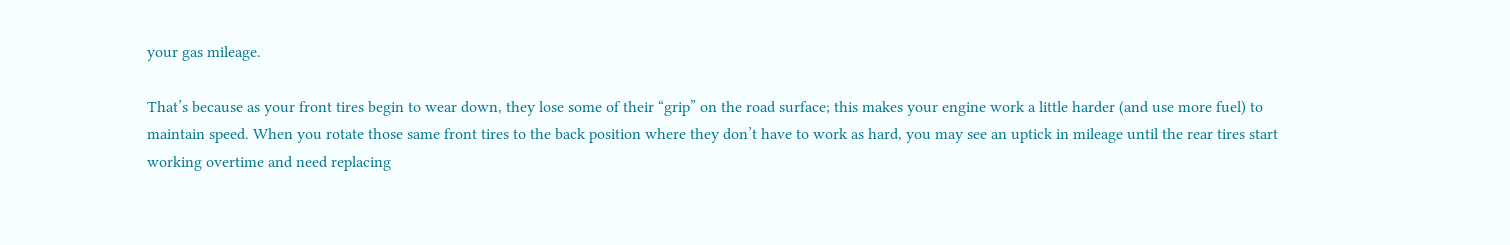your gas mileage.

That’s because as your front tires begin to wear down, they lose some of their “grip” on the road surface; this makes your engine work a little harder (and use more fuel) to maintain speed. When you rotate those same front tires to the back position where they don’t have to work as hard, you may see an uptick in mileage until the rear tires start working overtime and need replacing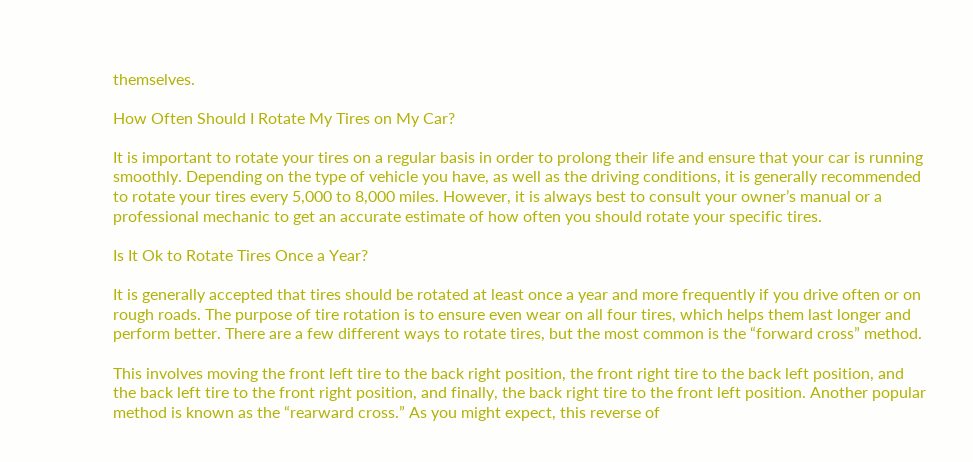themselves.

How Often Should I Rotate My Tires on My Car?

It is important to rotate your tires on a regular basis in order to prolong their life and ensure that your car is running smoothly. Depending on the type of vehicle you have, as well as the driving conditions, it is generally recommended to rotate your tires every 5,000 to 8,000 miles. However, it is always best to consult your owner’s manual or a professional mechanic to get an accurate estimate of how often you should rotate your specific tires.

Is It Ok to Rotate Tires Once a Year?

It is generally accepted that tires should be rotated at least once a year and more frequently if you drive often or on rough roads. The purpose of tire rotation is to ensure even wear on all four tires, which helps them last longer and perform better. There are a few different ways to rotate tires, but the most common is the “forward cross” method.

This involves moving the front left tire to the back right position, the front right tire to the back left position, and the back left tire to the front right position, and finally, the back right tire to the front left position. Another popular method is known as the “rearward cross.” As you might expect, this reverse of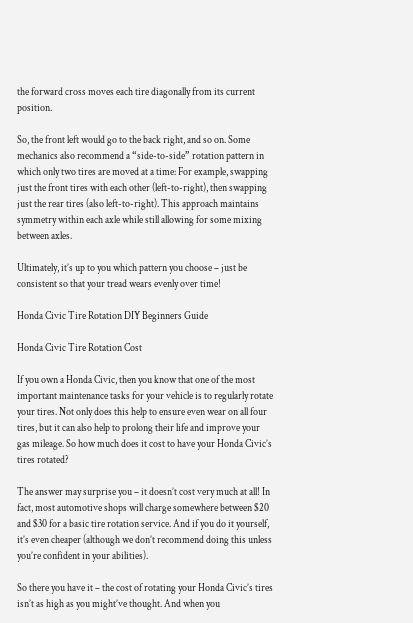the forward cross moves each tire diagonally from its current position.

So, the front left would go to the back right, and so on. Some mechanics also recommend a “side-to-side” rotation pattern in which only two tires are moved at a time: For example, swapping just the front tires with each other (left-to-right), then swapping just the rear tires (also left-to-right). This approach maintains symmetry within each axle while still allowing for some mixing between axles.

Ultimately, it’s up to you which pattern you choose – just be consistent so that your tread wears evenly over time!

Honda Civic Tire Rotation DIY Beginners Guide

Honda Civic Tire Rotation Cost

If you own a Honda Civic, then you know that one of the most important maintenance tasks for your vehicle is to regularly rotate your tires. Not only does this help to ensure even wear on all four tires, but it can also help to prolong their life and improve your gas mileage. So how much does it cost to have your Honda Civic’s tires rotated?

The answer may surprise you – it doesn’t cost very much at all! In fact, most automotive shops will charge somewhere between $20 and $30 for a basic tire rotation service. And if you do it yourself, it’s even cheaper (although we don’t recommend doing this unless you’re confident in your abilities).

So there you have it – the cost of rotating your Honda Civic’s tires isn’t as high as you might’ve thought. And when you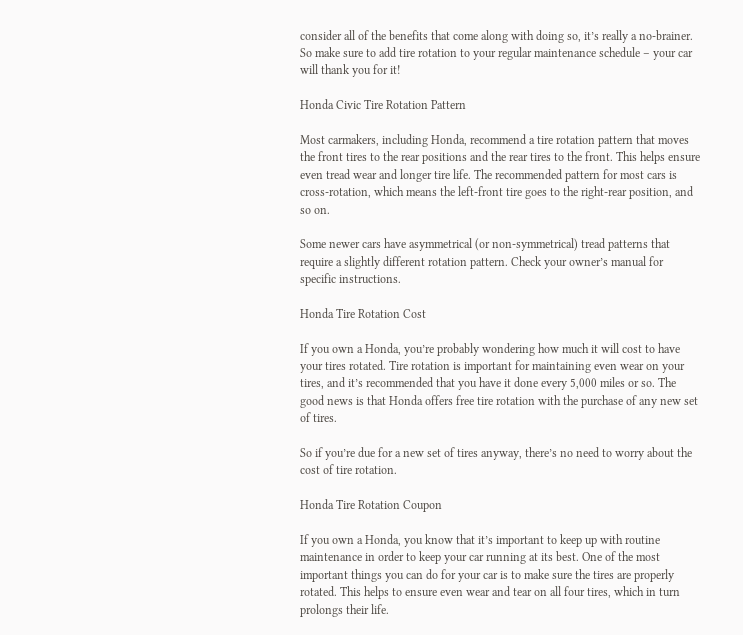consider all of the benefits that come along with doing so, it’s really a no-brainer. So make sure to add tire rotation to your regular maintenance schedule – your car will thank you for it!

Honda Civic Tire Rotation Pattern

Most carmakers, including Honda, recommend a tire rotation pattern that moves the front tires to the rear positions and the rear tires to the front. This helps ensure even tread wear and longer tire life. The recommended pattern for most cars is cross-rotation, which means the left-front tire goes to the right-rear position, and so on.

Some newer cars have asymmetrical (or non-symmetrical) tread patterns that require a slightly different rotation pattern. Check your owner’s manual for specific instructions.

Honda Tire Rotation Cost

If you own a Honda, you’re probably wondering how much it will cost to have your tires rotated. Tire rotation is important for maintaining even wear on your tires, and it’s recommended that you have it done every 5,000 miles or so. The good news is that Honda offers free tire rotation with the purchase of any new set of tires.

So if you’re due for a new set of tires anyway, there’s no need to worry about the cost of tire rotation.

Honda Tire Rotation Coupon

If you own a Honda, you know that it’s important to keep up with routine maintenance in order to keep your car running at its best. One of the most important things you can do for your car is to make sure the tires are properly rotated. This helps to ensure even wear and tear on all four tires, which in turn prolongs their life.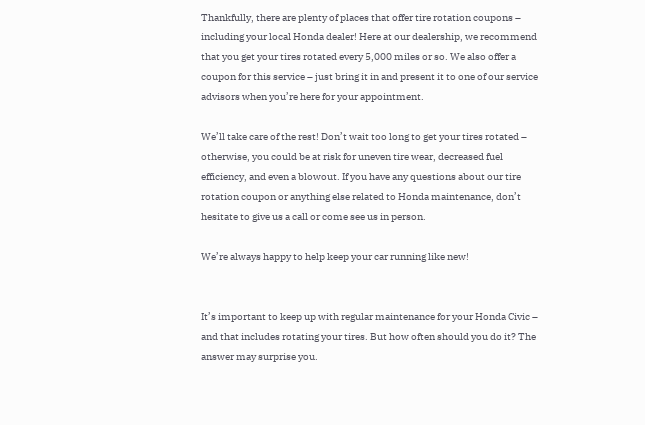Thankfully, there are plenty of places that offer tire rotation coupons – including your local Honda dealer! Here at our dealership, we recommend that you get your tires rotated every 5,000 miles or so. We also offer a coupon for this service – just bring it in and present it to one of our service advisors when you’re here for your appointment.

We’ll take care of the rest! Don’t wait too long to get your tires rotated – otherwise, you could be at risk for uneven tire wear, decreased fuel efficiency, and even a blowout. If you have any questions about our tire rotation coupon or anything else related to Honda maintenance, don’t hesitate to give us a call or come see us in person.

We’re always happy to help keep your car running like new!


It’s important to keep up with regular maintenance for your Honda Civic – and that includes rotating your tires. But how often should you do it? The answer may surprise you.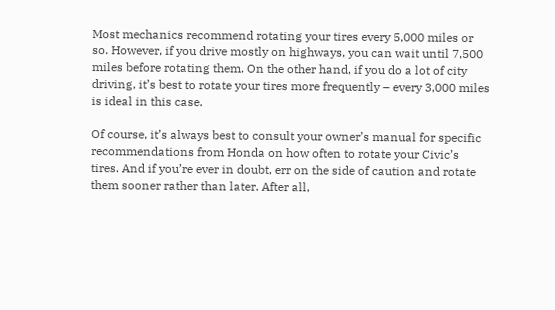Most mechanics recommend rotating your tires every 5,000 miles or so. However, if you drive mostly on highways, you can wait until 7,500 miles before rotating them. On the other hand, if you do a lot of city driving, it’s best to rotate your tires more frequently – every 3,000 miles is ideal in this case.

Of course, it’s always best to consult your owner’s manual for specific recommendations from Honda on how often to rotate your Civic’s tires. And if you’re ever in doubt, err on the side of caution and rotate them sooner rather than later. After all,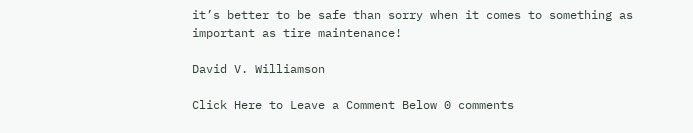it’s better to be safe than sorry when it comes to something as important as tire maintenance!

David V. Williamson

Click Here to Leave a Comment Below 0 comments